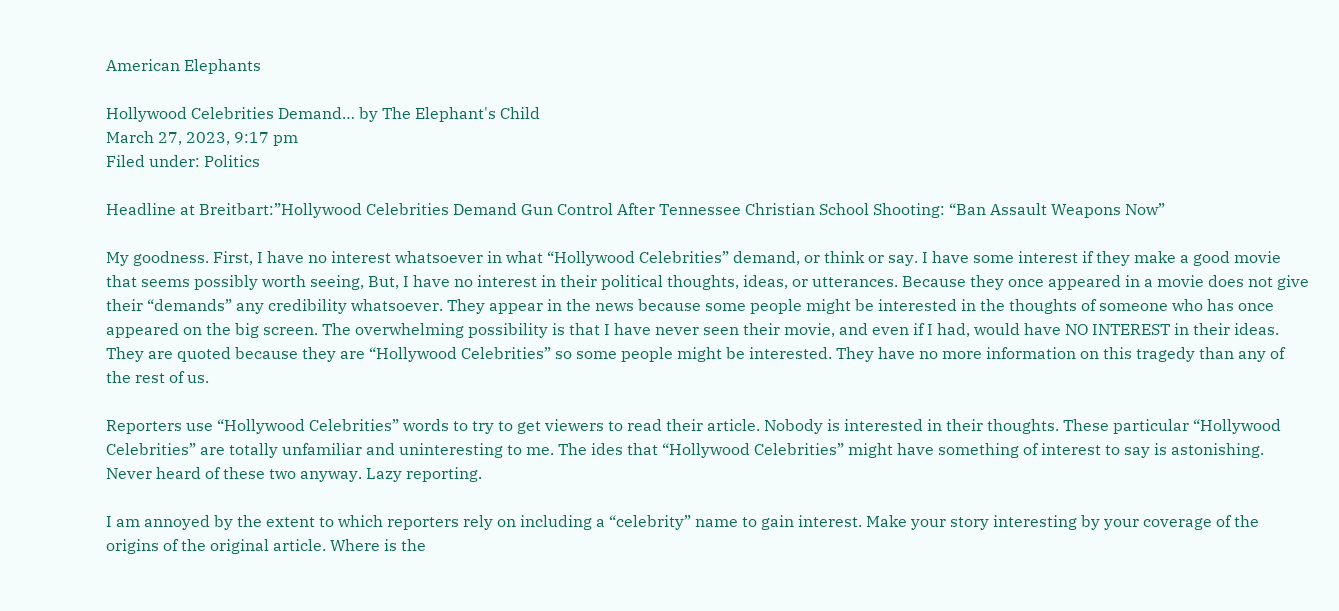American Elephants

Hollywood Celebrities Demand… by The Elephant's Child
March 27, 2023, 9:17 pm
Filed under: Politics

Headline at Breitbart:”Hollywood Celebrities Demand Gun Control After Tennessee Christian School Shooting: “Ban Assault Weapons Now”

My goodness. First, I have no interest whatsoever in what “Hollywood Celebrities” demand, or think or say. I have some interest if they make a good movie that seems possibly worth seeing, But, I have no interest in their political thoughts, ideas, or utterances. Because they once appeared in a movie does not give their “demands” any credibility whatsoever. They appear in the news because some people might be interested in the thoughts of someone who has once appeared on the big screen. The overwhelming possibility is that I have never seen their movie, and even if I had, would have NO INTEREST in their ideas. They are quoted because they are “Hollywood Celebrities” so some people might be interested. They have no more information on this tragedy than any of the rest of us.

Reporters use “Hollywood Celebrities” words to try to get viewers to read their article. Nobody is interested in their thoughts. These particular “Hollywood Celebrities” are totally unfamiliar and uninteresting to me. The ides that “Hollywood Celebrities” might have something of interest to say is astonishing. Never heard of these two anyway. Lazy reporting.

I am annoyed by the extent to which reporters rely on including a “celebrity” name to gain interest. Make your story interesting by your coverage of the origins of the original article. Where is the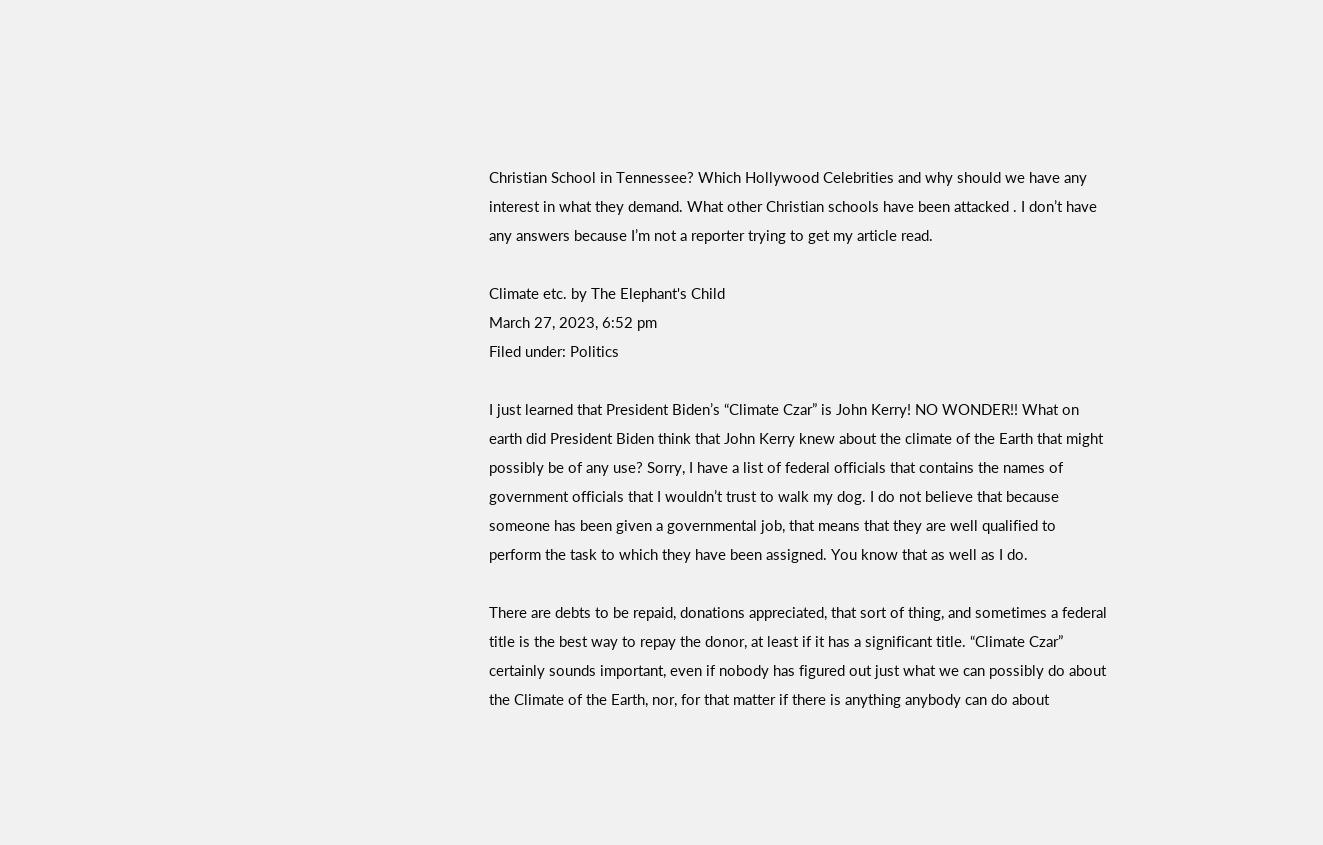Christian School in Tennessee? Which Hollywood Celebrities and why should we have any interest in what they demand. What other Christian schools have been attacked . I don’t have any answers because I’m not a reporter trying to get my article read.

Climate etc. by The Elephant's Child
March 27, 2023, 6:52 pm
Filed under: Politics

I just learned that President Biden’s “Climate Czar” is John Kerry! NO WONDER!! What on earth did President Biden think that John Kerry knew about the climate of the Earth that might possibly be of any use? Sorry, I have a list of federal officials that contains the names of government officials that I wouldn’t trust to walk my dog. I do not believe that because someone has been given a governmental job, that means that they are well qualified to perform the task to which they have been assigned. You know that as well as I do.

There are debts to be repaid, donations appreciated, that sort of thing, and sometimes a federal title is the best way to repay the donor, at least if it has a significant title. “Climate Czar” certainly sounds important, even if nobody has figured out just what we can possibly do about the Climate of the Earth, nor, for that matter if there is anything anybody can do about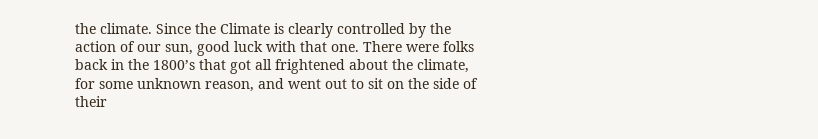the climate. Since the Climate is clearly controlled by the action of our sun, good luck with that one. There were folks back in the 1800’s that got all frightened about the climate, for some unknown reason, and went out to sit on the side of their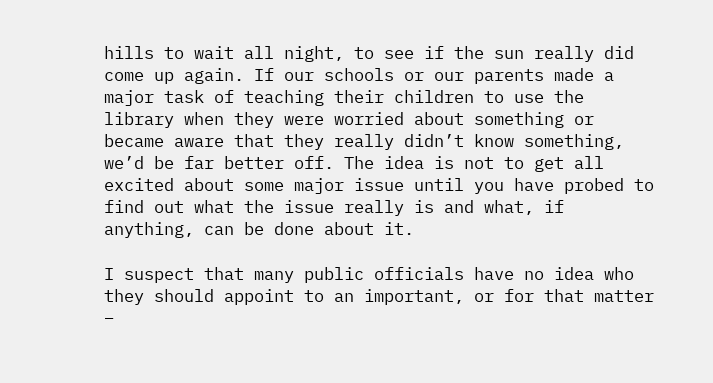hills to wait all night, to see if the sun really did come up again. If our schools or our parents made a major task of teaching their children to use the library when they were worried about something or became aware that they really didn’t know something, we’d be far better off. The idea is not to get all excited about some major issue until you have probed to find out what the issue really is and what, if anything, can be done about it.

I suspect that many public officials have no idea who they should appoint to an important, or for that matter –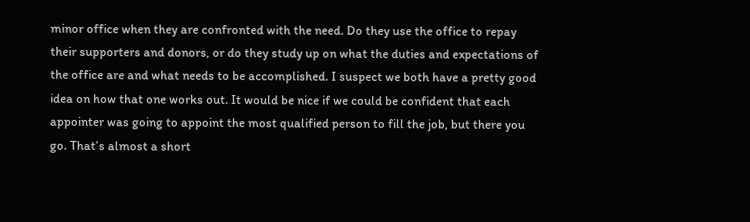minor office when they are confronted with the need. Do they use the office to repay their supporters and donors, or do they study up on what the duties and expectations of the office are and what needs to be accomplished. I suspect we both have a pretty good idea on how that one works out. It would be nice if we could be confident that each appointer was going to appoint the most qualified person to fill the job, but there you go. That’s almost a short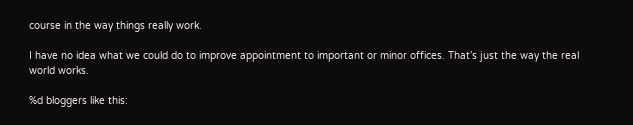course in the way things really work.

I have no idea what we could do to improve appointment to important or minor offices. That’s just the way the real world works.

%d bloggers like this: